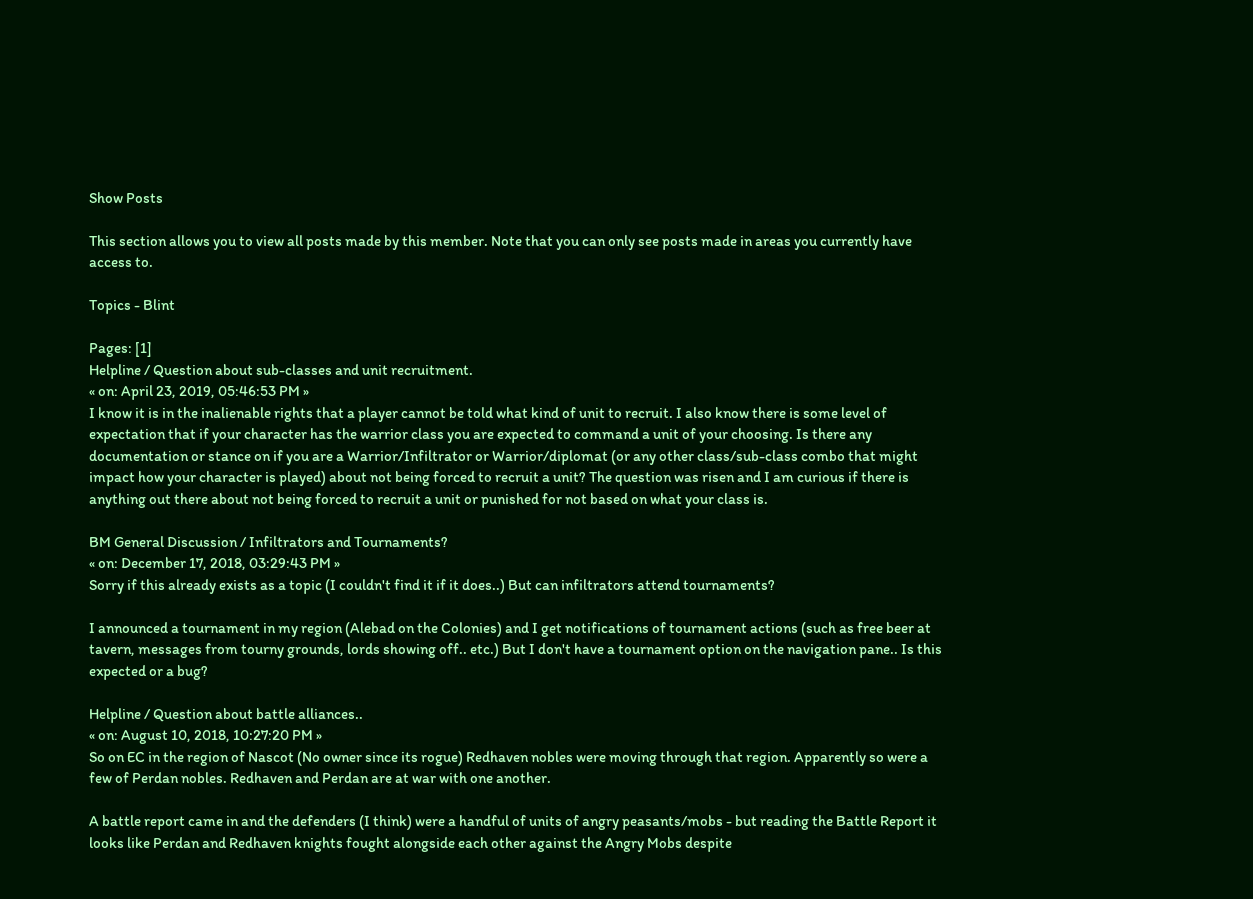Show Posts

This section allows you to view all posts made by this member. Note that you can only see posts made in areas you currently have access to.

Topics - Blint

Pages: [1]
Helpline / Question about sub-classes and unit recruitment.
« on: April 23, 2019, 05:46:53 PM »
I know it is in the inalienable rights that a player cannot be told what kind of unit to recruit. I also know there is some level of expectation that if your character has the warrior class you are expected to command a unit of your choosing. Is there any documentation or stance on if you are a Warrior/Infiltrator or Warrior/diplomat (or any other class/sub-class combo that might impact how your character is played) about not being forced to recruit a unit? The question was risen and I am curious if there is anything out there about not being forced to recruit a unit or punished for not based on what your class is.

BM General Discussion / Infiltrators and Tournaments?
« on: December 17, 2018, 03:29:43 PM »
Sorry if this already exists as a topic (I couldn't find it if it does..) But can infiltrators attend tournaments?

I announced a tournament in my region (Alebad on the Colonies) and I get notifications of tournament actions (such as free beer at tavern, messages from tourny grounds, lords showing off.. etc.) But I don't have a tournament option on the navigation pane.. Is this expected or a bug?

Helpline / Question about battle alliances..
« on: August 10, 2018, 10:27:20 PM »
So on EC in the region of Nascot (No owner since its rogue) Redhaven nobles were moving through that region. Apparently so were a few of Perdan nobles. Redhaven and Perdan are at war with one another.

A battle report came in and the defenders (I think) were a handful of units of angry peasants/mobs - but reading the Battle Report it looks like Perdan and Redhaven knights fought alongside each other against the Angry Mobs despite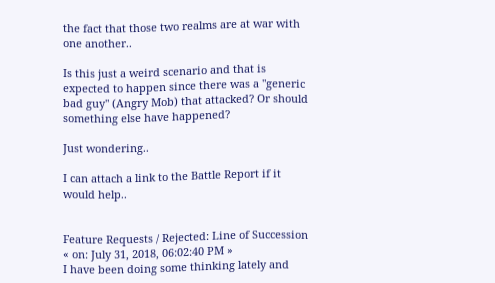the fact that those two realms are at war with one another..

Is this just a weird scenario and that is expected to happen since there was a "generic bad guy" (Angry Mob) that attacked? Or should something else have happened?

Just wondering..

I can attach a link to the Battle Report if it would help..


Feature Requests / Rejected: Line of Succession
« on: July 31, 2018, 06:02:40 PM »
I have been doing some thinking lately and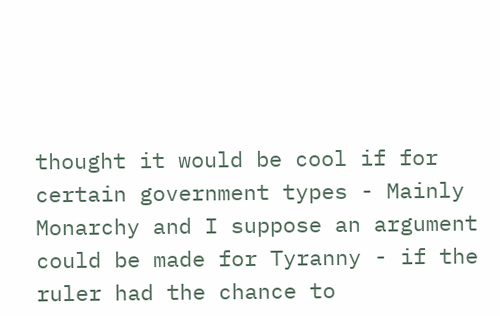thought it would be cool if for certain government types - Mainly Monarchy and I suppose an argument could be made for Tyranny - if the ruler had the chance to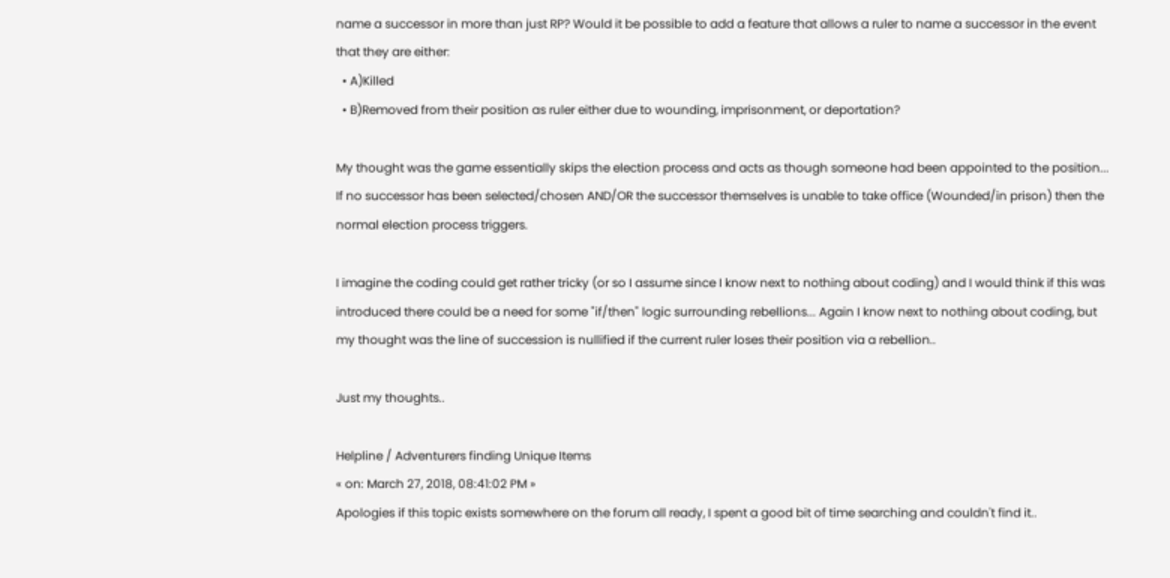name a successor in more than just RP? Would it be possible to add a feature that allows a ruler to name a successor in the event that they are either:
  • A)Killed
  • B)Removed from their position as ruler either due to wounding, imprisonment, or deportation?

My thought was the game essentially skips the election process and acts as though someone had been appointed to the position... If no successor has been selected/chosen AND/OR the successor themselves is unable to take office (Wounded/in prison) then the normal election process triggers.

I imagine the coding could get rather tricky (or so I assume since I know next to nothing about coding) and I would think if this was introduced there could be a need for some "if/then" logic surrounding rebellions... Again I know next to nothing about coding, but my thought was the line of succession is nullified if the current ruler loses their position via a rebellion..

Just my thoughts..

Helpline / Adventurers finding Unique Items
« on: March 27, 2018, 08:41:02 PM »
Apologies if this topic exists somewhere on the forum all ready, I spent a good bit of time searching and couldn't find it..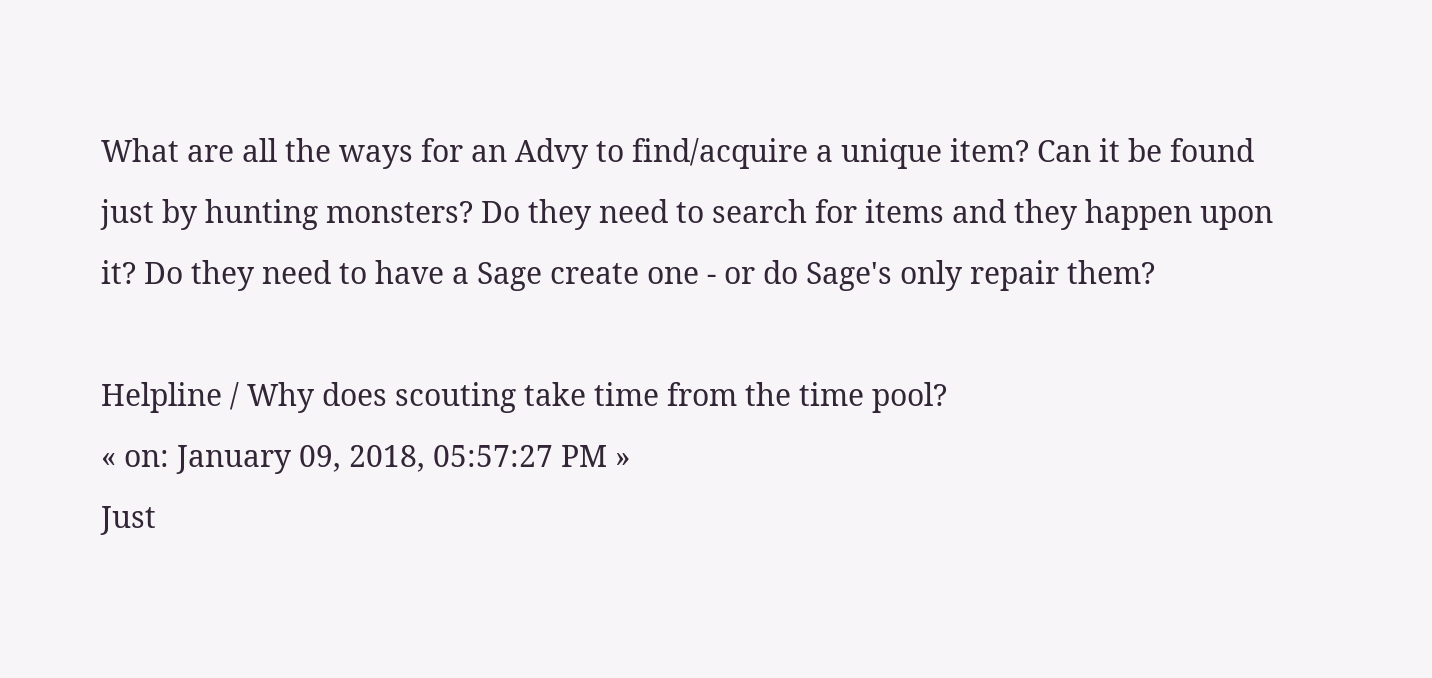What are all the ways for an Advy to find/acquire a unique item? Can it be found just by hunting monsters? Do they need to search for items and they happen upon it? Do they need to have a Sage create one - or do Sage's only repair them?

Helpline / Why does scouting take time from the time pool?
« on: January 09, 2018, 05:57:27 PM »
Just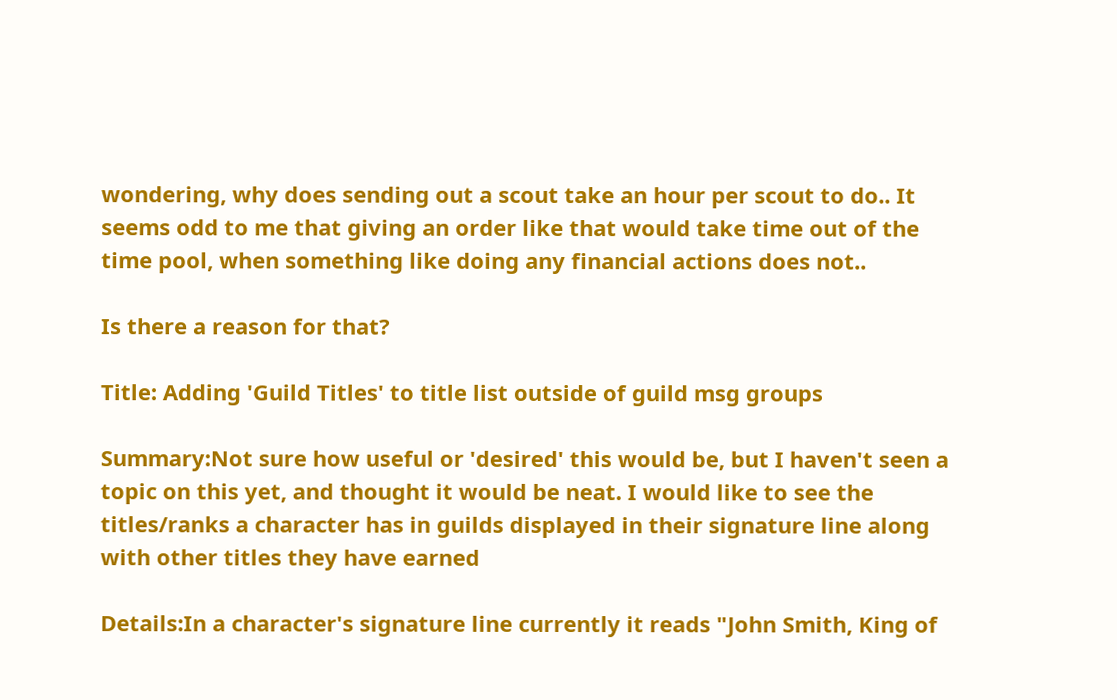wondering, why does sending out a scout take an hour per scout to do.. It seems odd to me that giving an order like that would take time out of the time pool, when something like doing any financial actions does not..

Is there a reason for that?

Title: Adding 'Guild Titles' to title list outside of guild msg groups

Summary:Not sure how useful or 'desired' this would be, but I haven't seen a topic on this yet, and thought it would be neat. I would like to see the titles/ranks a character has in guilds displayed in their signature line along with other titles they have earned

Details:In a character's signature line currently it reads "John Smith, King of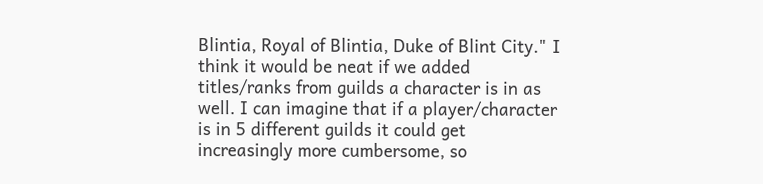Blintia, Royal of Blintia, Duke of Blint City." I think it would be neat if we added titles/ranks from guilds a character is in as well. I can imagine that if a player/character is in 5 different guilds it could get increasingly more cumbersome, so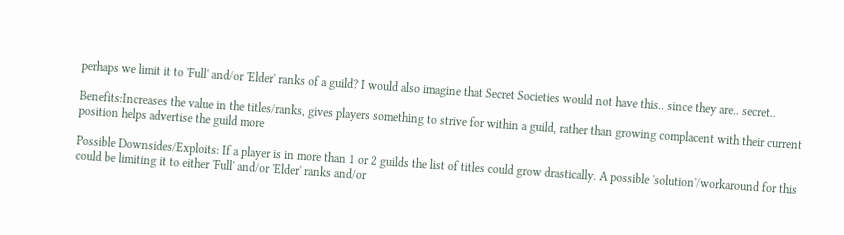perhaps we limit it to 'Full' and/or 'Elder' ranks of a guild? I would also imagine that Secret Societies would not have this.. since they are.. secret..

Benefits:Increases the value in the titles/ranks, gives players something to strive for within a guild, rather than growing complacent with their current position helps advertise the guild more

Possible Downsides/Exploits: If a player is in more than 1 or 2 guilds the list of titles could grow drastically. A possible 'solution'/workaround for this could be limiting it to either 'Full' and/or 'Elder' ranks and/or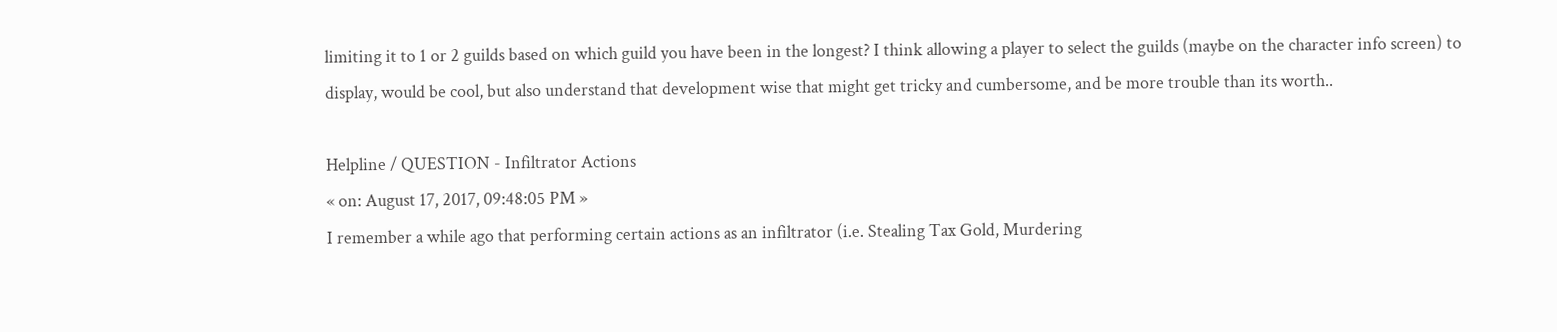limiting it to 1 or 2 guilds based on which guild you have been in the longest? I think allowing a player to select the guilds (maybe on the character info screen) to display, would be cool, but also understand that development wise that might get tricky and cumbersome, and be more trouble than its worth..

Helpline / QUESTION - Infiltrator Actions
« on: August 17, 2017, 09:48:05 PM »
I remember a while ago that performing certain actions as an infiltrator (i.e. Stealing Tax Gold, Murdering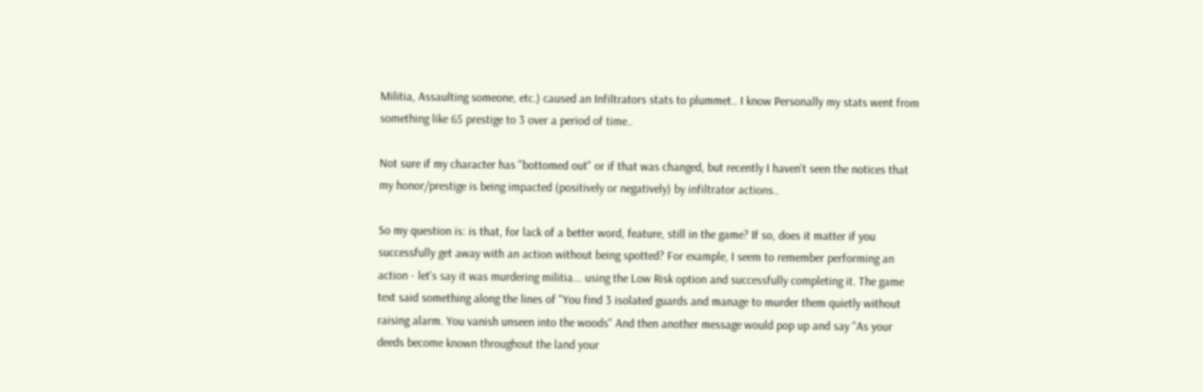Militia, Assaulting someone, etc.) caused an Infiltrators stats to plummet.. I know Personally my stats went from something like 65 prestige to 3 over a period of time..

Not sure if my character has "bottomed out" or if that was changed, but recently I haven't seen the notices that my honor/prestige is being impacted (positively or negatively) by infiltrator actions..

So my question is: is that, for lack of a better word, feature, still in the game? If so, does it matter if you successfully get away with an action without being spotted? For example, I seem to remember performing an action - let's say it was murdering militia... using the Low Risk option and successfully completing it. The game text said something along the lines of "You find 3 isolated guards and manage to murder them quietly without raising alarm. You vanish unseen into the woods" And then another message would pop up and say "As your deeds become known throughout the land your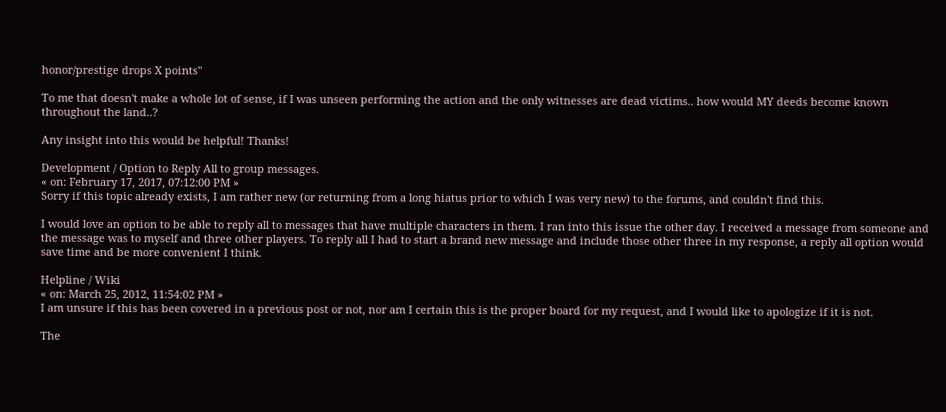honor/prestige drops X points"

To me that doesn't make a whole lot of sense, if I was unseen performing the action and the only witnesses are dead victims.. how would MY deeds become known throughout the land..?

Any insight into this would be helpful! Thanks!

Development / Option to Reply All to group messages.
« on: February 17, 2017, 07:12:00 PM »
Sorry if this topic already exists, I am rather new (or returning from a long hiatus prior to which I was very new) to the forums, and couldn't find this.

I would love an option to be able to reply all to messages that have multiple characters in them. I ran into this issue the other day. I received a message from someone and the message was to myself and three other players. To reply all I had to start a brand new message and include those other three in my response, a reply all option would save time and be more convenient I think.

Helpline / Wiki
« on: March 25, 2012, 11:54:02 PM »
I am unsure if this has been covered in a previous post or not, nor am I certain this is the proper board for my request, and I would like to apologize if it is not.

The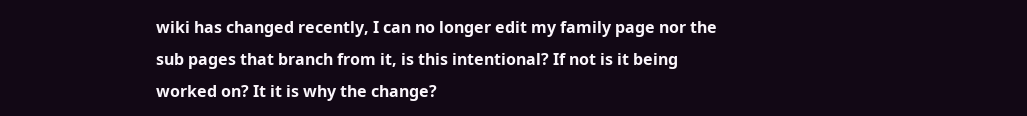wiki has changed recently, I can no longer edit my family page nor the sub pages that branch from it, is this intentional? If not is it being worked on? It it is why the change?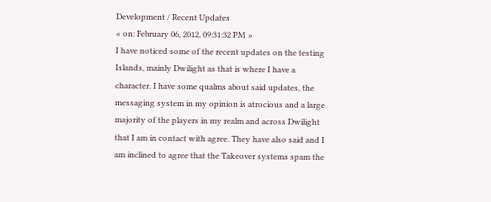Development / Recent Updates
« on: February 06, 2012, 09:31:32 PM »
I have noticed some of the recent updates on the testing Islands, mainly Dwilight as that is where I have a character. I have some qualms about said updates, the messaging system in my opinion is atrocious and a large majority of the players in my realm and across Dwilight that I am in contact with agree. They have also said and I am inclined to agree that the Takeover systems spam the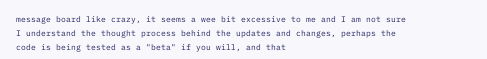message board like crazy, it seems a wee bit excessive to me and I am not sure I understand the thought process behind the updates and changes, perhaps the code is being tested as a "beta" if you will, and that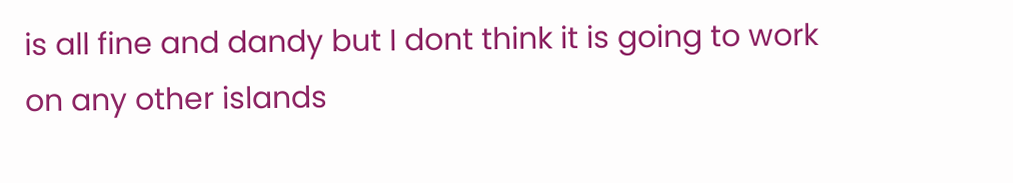is all fine and dandy but I dont think it is going to work on any other islands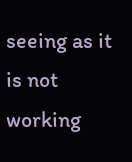seeing as it is not working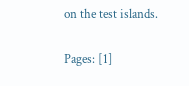on the test islands.

Pages: [1]